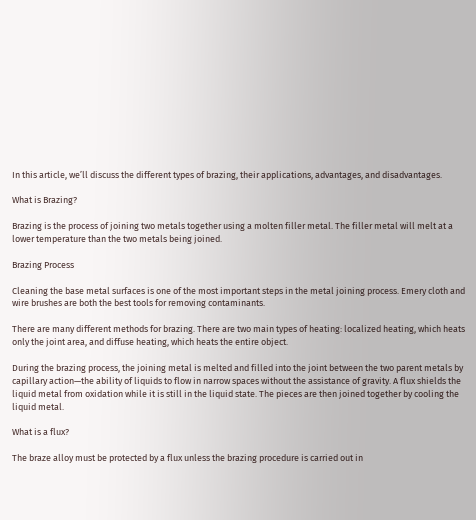In this article, we’ll discuss the different types of brazing, their applications, advantages, and disadvantages.

What is Brazing?

Brazing is the process of joining two metals together using a molten filler metal. The filler metal will melt at a lower temperature than the two metals being joined.

Brazing Process

Cleaning the base metal surfaces is one of the most important steps in the metal joining process. Emery cloth and wire brushes are both the best tools for removing contaminants.

There are many different methods for brazing. There are two main types of heating: localized heating, which heats only the joint area, and diffuse heating, which heats the entire object.

During the brazing process, the joining metal is melted and filled into the joint between the two parent metals by capillary action—the ability of liquids to flow in narrow spaces without the assistance of gravity. A flux shields the liquid metal from oxidation while it is still in the liquid state. The pieces are then joined together by cooling the liquid metal.

What is a flux?

The braze alloy must be protected by a flux unless the brazing procedure is carried out in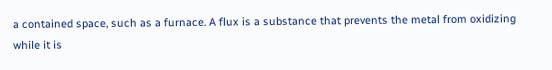a contained space, such as a furnace. A flux is a substance that prevents the metal from oxidizing while it is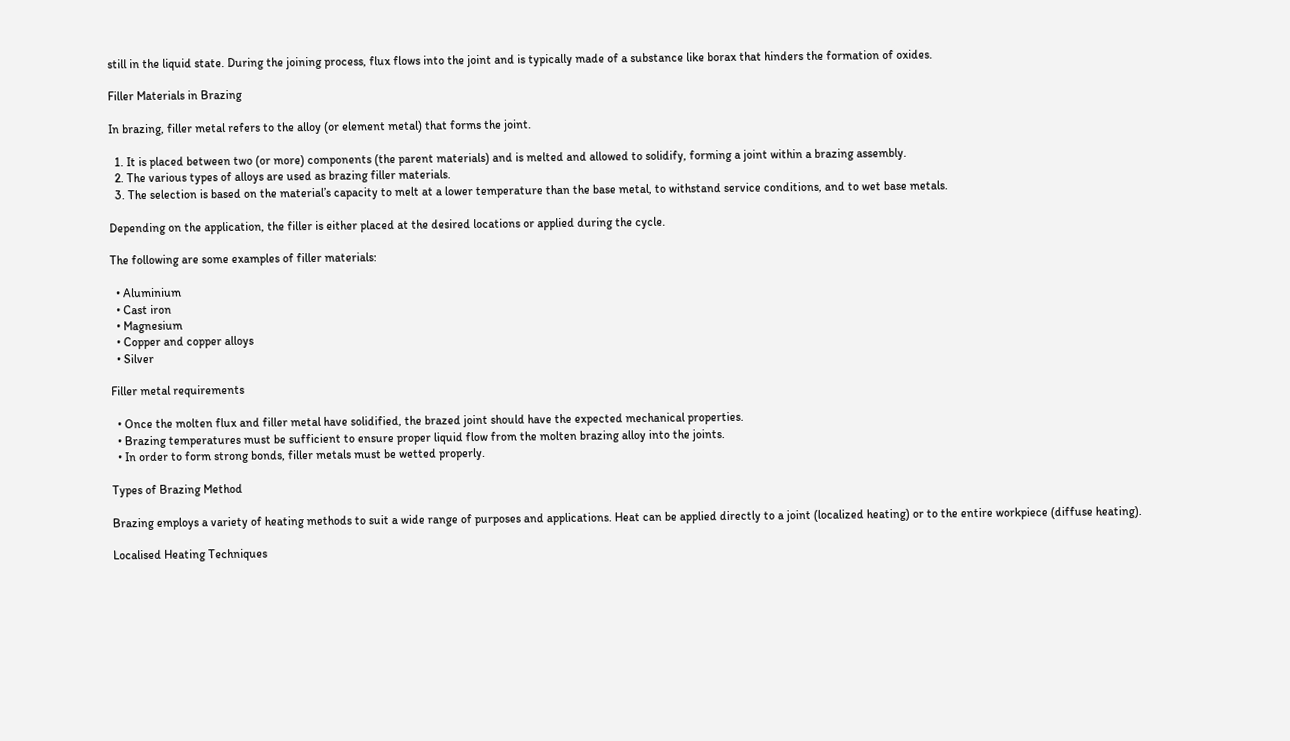still in the liquid state. During the joining process, flux flows into the joint and is typically made of a substance like borax that hinders the formation of oxides.

Filler Materials in Brazing

In brazing, filler metal refers to the alloy (or element metal) that forms the joint.

  1. It is placed between two (or more) components (the parent materials) and is melted and allowed to solidify, forming a joint within a brazing assembly.
  2. The various types of alloys are used as brazing filler materials.
  3. The selection is based on the material’s capacity to melt at a lower temperature than the base metal, to withstand service conditions, and to wet base metals.

Depending on the application, the filler is either placed at the desired locations or applied during the cycle.

The following are some examples of filler materials:

  • Aluminium
  • Cast iron
  • Magnesium
  • Copper and copper alloys
  • Silver

Filler metal requirements

  • Once the molten flux and filler metal have solidified, the brazed joint should have the expected mechanical properties.
  • Brazing temperatures must be sufficient to ensure proper liquid flow from the molten brazing alloy into the joints.
  • In order to form strong bonds, filler metals must be wetted properly.

Types of Brazing Method

Brazing employs a variety of heating methods to suit a wide range of purposes and applications. Heat can be applied directly to a joint (localized heating) or to the entire workpiece (diffuse heating).

Localised Heating Techniques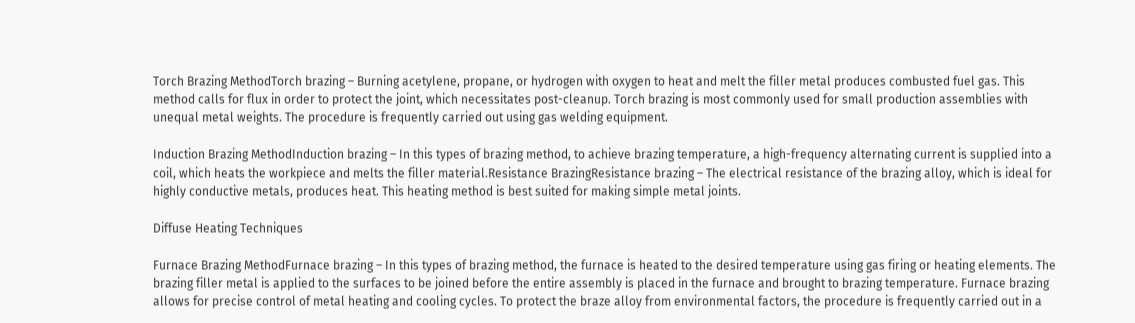Torch Brazing MethodTorch brazing – Burning acetylene, propane, or hydrogen with oxygen to heat and melt the filler metal produces combusted fuel gas. This method calls for flux in order to protect the joint, which necessitates post-cleanup. Torch brazing is most commonly used for small production assemblies with unequal metal weights. The procedure is frequently carried out using gas welding equipment.

Induction Brazing MethodInduction brazing – In this types of brazing method, to achieve brazing temperature, a high-frequency alternating current is supplied into a coil, which heats the workpiece and melts the filler material.Resistance BrazingResistance brazing – The electrical resistance of the brazing alloy, which is ideal for highly conductive metals, produces heat. This heating method is best suited for making simple metal joints.

Diffuse Heating Techniques

Furnace Brazing MethodFurnace brazing – In this types of brazing method, the furnace is heated to the desired temperature using gas firing or heating elements. The brazing filler metal is applied to the surfaces to be joined before the entire assembly is placed in the furnace and brought to brazing temperature. Furnace brazing allows for precise control of metal heating and cooling cycles. To protect the braze alloy from environmental factors, the procedure is frequently carried out in a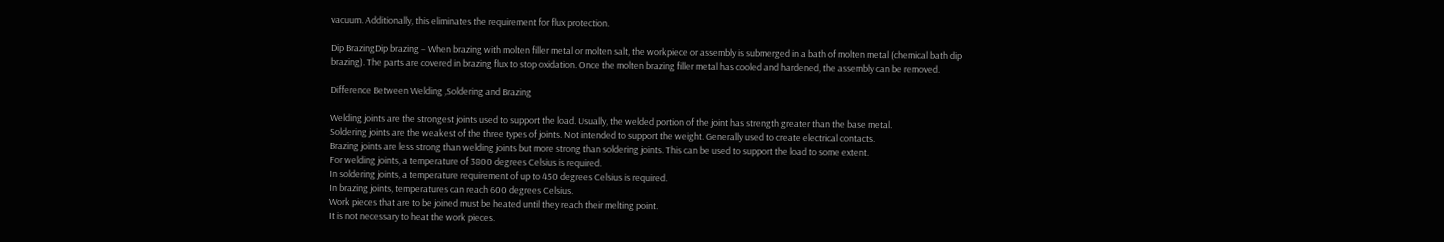vacuum. Additionally, this eliminates the requirement for flux protection.

Dip BrazingDip brazing – When brazing with molten filler metal or molten salt, the workpiece or assembly is submerged in a bath of molten metal (chemical bath dip brazing). The parts are covered in brazing flux to stop oxidation. Once the molten brazing filler metal has cooled and hardened, the assembly can be removed.

Difference Between Welding ,Soldering and Brazing

Welding joints are the strongest joints used to support the load. Usually, the welded portion of the joint has strength greater than the base metal.
Soldering joints are the weakest of the three types of joints. Not intended to support the weight. Generally used to create electrical contacts.
Brazing joints are less strong than welding joints but more strong than soldering joints. This can be used to support the load to some extent.
For welding joints, a temperature of 3800 degrees Celsius is required.
In soldering joints, a temperature requirement of up to 450 degrees Celsius is required.
In brazing joints, temperatures can reach 600 degrees Celsius.
Work pieces that are to be joined must be heated until they reach their melting point.
It is not necessary to heat the work pieces.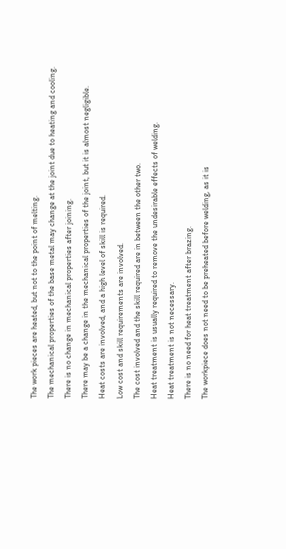The work pieces are heated, but not to the point of melting.
The mechanical properties of the base metal may change at the joint due to heating and cooling.
There is no change in mechanical properties after joining.
There may be a change in the mechanical properties of the joint, but it is almost negligible.
Heat costs are involved, and a high level of skill is required.
Low cost and skill requirements are involved.
The cost involved and the skill required are in between the other two.
Heat treatment is usually required to remove the undesirable effects of welding.
Heat treatment is not necessary.
There is no need for heat treatment after brazing.
The workpiece does not need to be preheated before welding, as it is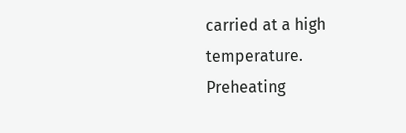carried at a high temperature.
Preheating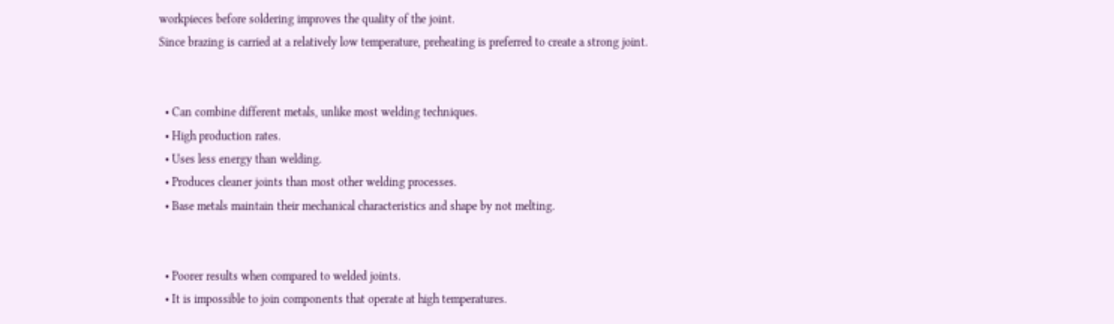workpieces before soldering improves the quality of the joint.
Since brazing is carried at a relatively low temperature, preheating is preferred to create a strong joint.


  • Can combine different metals, unlike most welding techniques.
  • High production rates.
  • Uses less energy than welding.
  • Produces cleaner joints than most other welding processes.
  • Base metals maintain their mechanical characteristics and shape by not melting.


  • Poorer results when compared to welded joints.
  • It is impossible to join components that operate at high temperatures.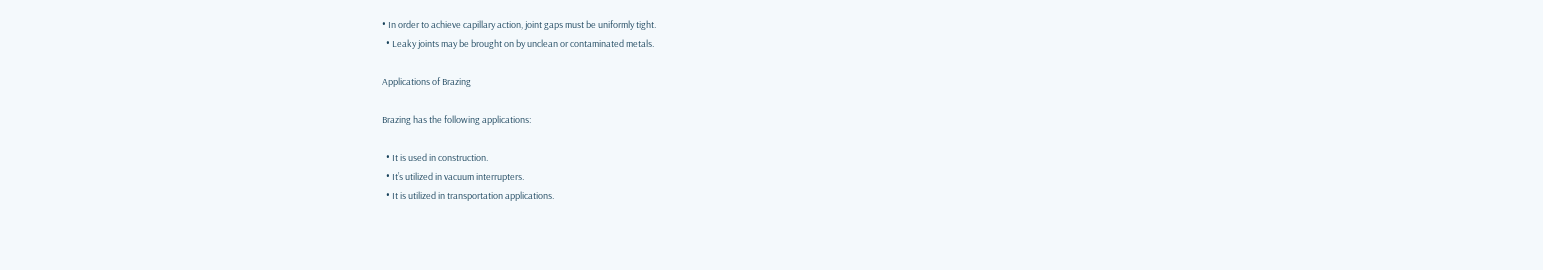• In order to achieve capillary action, joint gaps must be uniformly tight.
  • Leaky joints may be brought on by unclean or contaminated metals.

Applications of Brazing

Brazing has the following applications:

  • It is used in construction.
  • It’s utilized in vacuum interrupters.
  • It is utilized in transportation applications.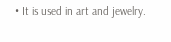• It is used in art and jewelry.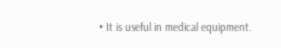• It is useful in medical equipment.